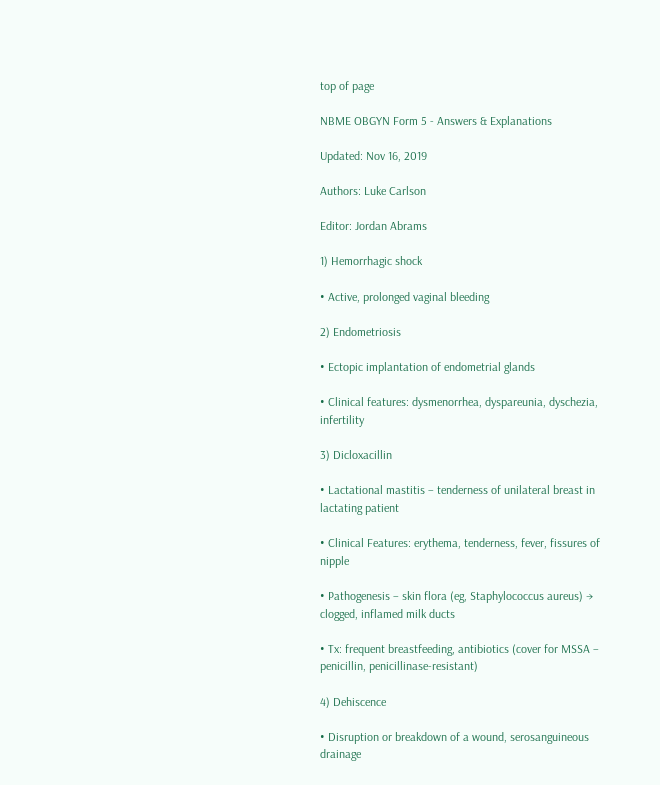top of page

NBME OBGYN Form 5 - Answers & Explanations

Updated: Nov 16, 2019

Authors: Luke Carlson

Editor: Jordan Abrams

1) Hemorrhagic shock

• Active, prolonged vaginal bleeding

2) Endometriosis

• Ectopic implantation of endometrial glands

• Clinical features: dysmenorrhea, dyspareunia, dyschezia, infertility

3) Dicloxacillin

• Lactational mastitis – tenderness of unilateral breast in lactating patient

• Clinical Features: erythema, tenderness, fever, fissures of nipple

• Pathogenesis – skin flora (eg, Staphylococcus aureus) → clogged, inflamed milk ducts

• Tx: frequent breastfeeding, antibiotics (cover for MSSA – penicillin, penicillinase-resistant)

4) Dehiscence

• Disruption or breakdown of a wound, serosanguineous drainage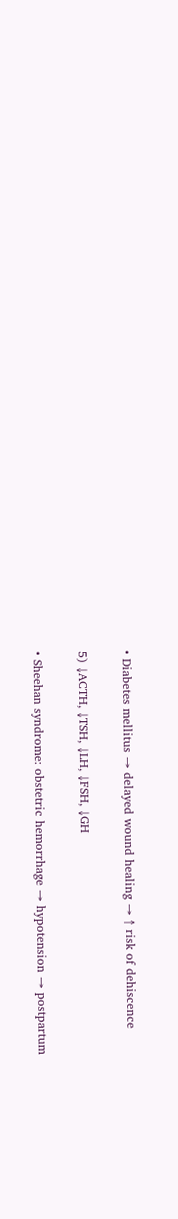• Diabetes mellitus → delayed wound healing → ↑ risk of dehiscence

5) ↓ACTH, ↓TSH, ↓LH, ↓FSH, ↓GH

• Sheehan syndrome: obstetric hemorrhage → hypotension → postpartum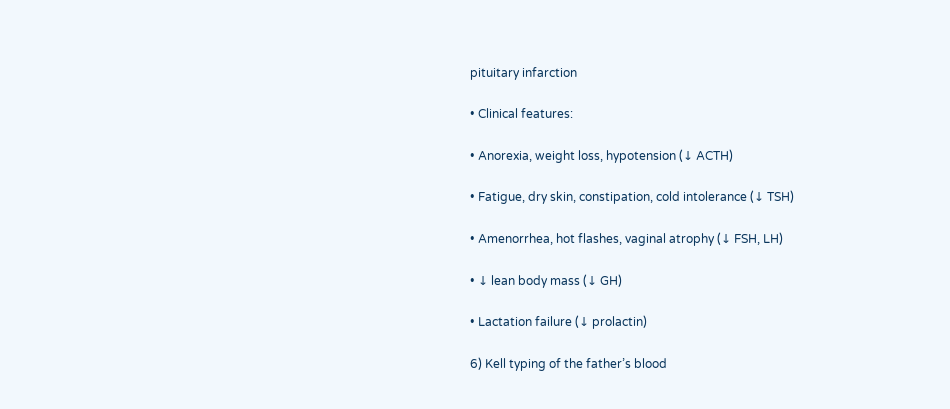pituitary infarction

• Clinical features:

• Anorexia, weight loss, hypotension (↓ ACTH)

• Fatigue, dry skin, constipation, cold intolerance (↓ TSH)

• Amenorrhea, hot flashes, vaginal atrophy (↓ FSH, LH)

• ↓ lean body mass (↓ GH)

• Lactation failure (↓ prolactin)

6) Kell typing of the father’s blood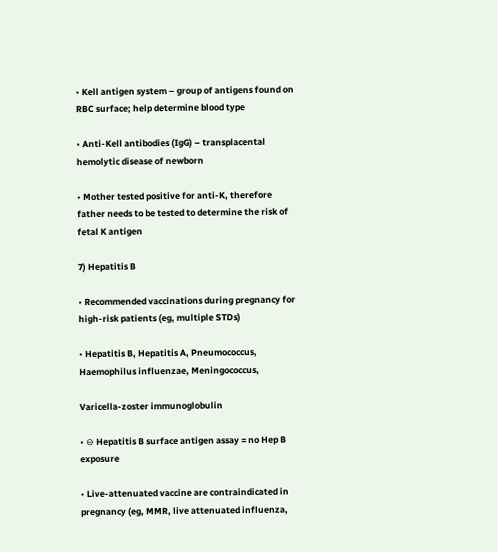• Kell antigen system – group of antigens found on RBC surface; help determine blood type

• Anti-Kell antibodies (IgG) – transplacental hemolytic disease of newborn

• Mother tested positive for anti-K, therefore father needs to be tested to determine the risk of fetal K antigen

7) Hepatitis B

• Recommended vaccinations during pregnancy for high-risk patients (eg, multiple STDs)

• Hepatitis B, Hepatitis A, Pneumococcus, Haemophilus influenzae, Meningococcus,

Varicella-zoster immunoglobulin

• ⊖ Hepatitis B surface antigen assay = no Hep B exposure

• Live-attenuated vaccine are contraindicated in pregnancy (eg, MMR, live attenuated influenza,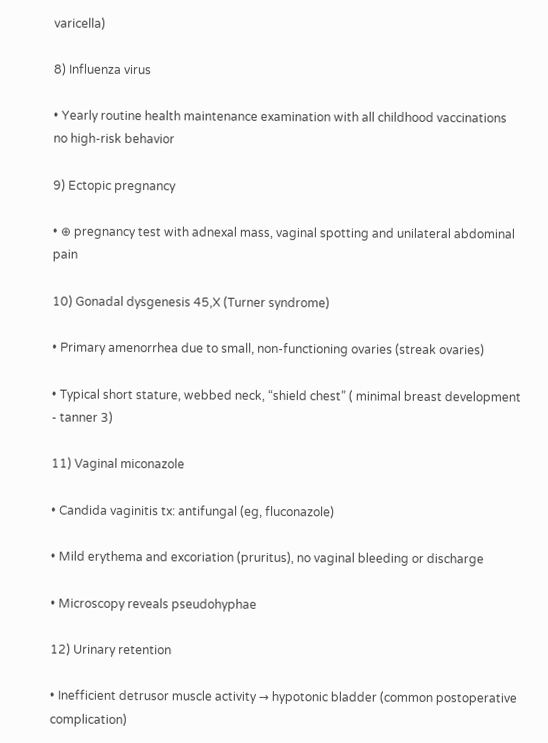varicella)

8) Influenza virus

• Yearly routine health maintenance examination with all childhood vaccinations no high-risk behavior

9) Ectopic pregnancy

• ⊕ pregnancy test with adnexal mass, vaginal spotting and unilateral abdominal pain

10) Gonadal dysgenesis 45,X (Turner syndrome)

• Primary amenorrhea due to small, non-functioning ovaries (streak ovaries)

• Typical short stature, webbed neck, “shield chest” ( minimal breast development - tanner 3)

11) Vaginal miconazole

• Candida vaginitis tx: antifungal (eg, fluconazole)

• Mild erythema and excoriation (pruritus), no vaginal bleeding or discharge

• Microscopy reveals pseudohyphae

12) Urinary retention

• Inefficient detrusor muscle activity → hypotonic bladder (common postoperative complication)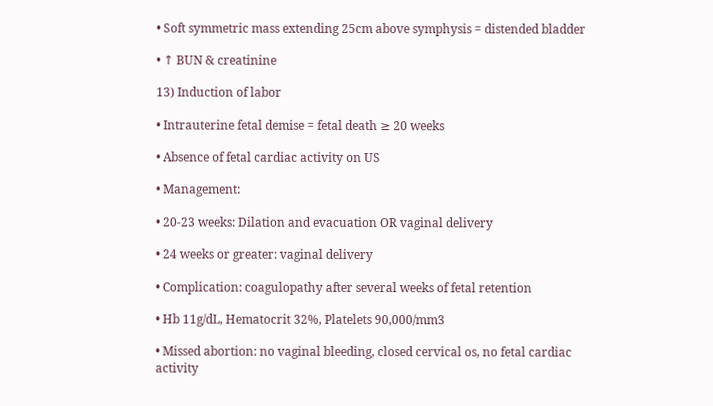• Soft symmetric mass extending 25cm above symphysis = distended bladder

• ↑ BUN & creatinine

13) Induction of labor

• Intrauterine fetal demise = fetal death ≥ 20 weeks

• Absence of fetal cardiac activity on US

• Management:

• 20-23 weeks: Dilation and evacuation OR vaginal delivery

• 24 weeks or greater: vaginal delivery

• Complication: coagulopathy after several weeks of fetal retention

• Hb 11g/dL, Hematocrit 32%, Platelets 90,000/mm3

• Missed abortion: no vaginal bleeding, closed cervical os, no fetal cardiac activity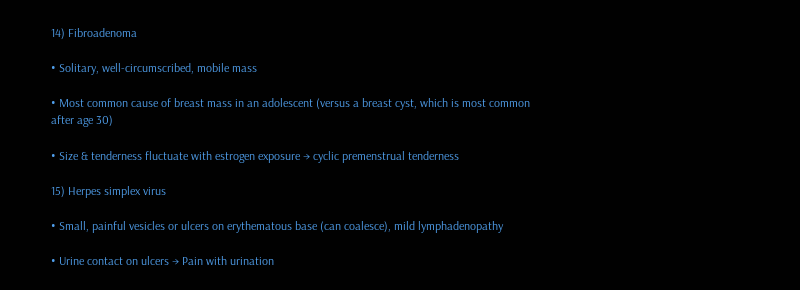14) Fibroadenoma

• Solitary, well-circumscribed, mobile mass

• Most common cause of breast mass in an adolescent (versus a breast cyst, which is most common after age 30)

• Size & tenderness fluctuate with estrogen exposure → cyclic premenstrual tenderness

15) Herpes simplex virus

• Small, painful vesicles or ulcers on erythematous base (can coalesce), mild lymphadenopathy

• Urine contact on ulcers → Pain with urination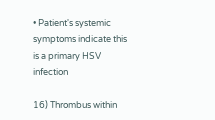• Patient's systemic symptoms indicate this is a primary HSV infection

16) Thrombus within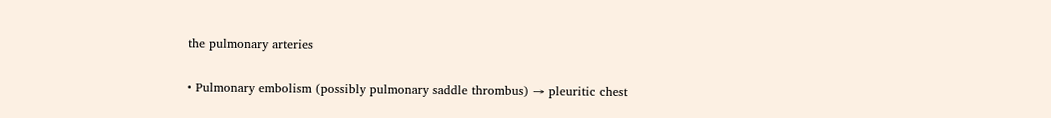the pulmonary arteries

• Pulmonary embolism (possibly pulmonary saddle thrombus) → pleuritic chest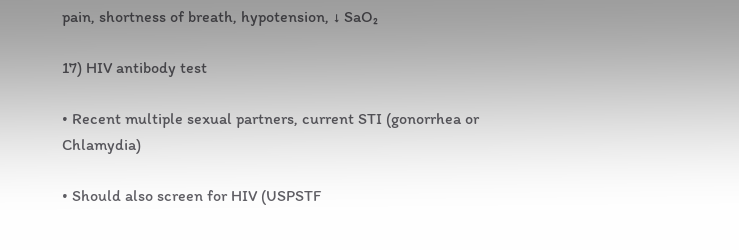pain, shortness of breath, hypotension, ↓ SaO₂

17) HIV antibody test

• Recent multiple sexual partners, current STI (gonorrhea or Chlamydia)

• Should also screen for HIV (USPSTF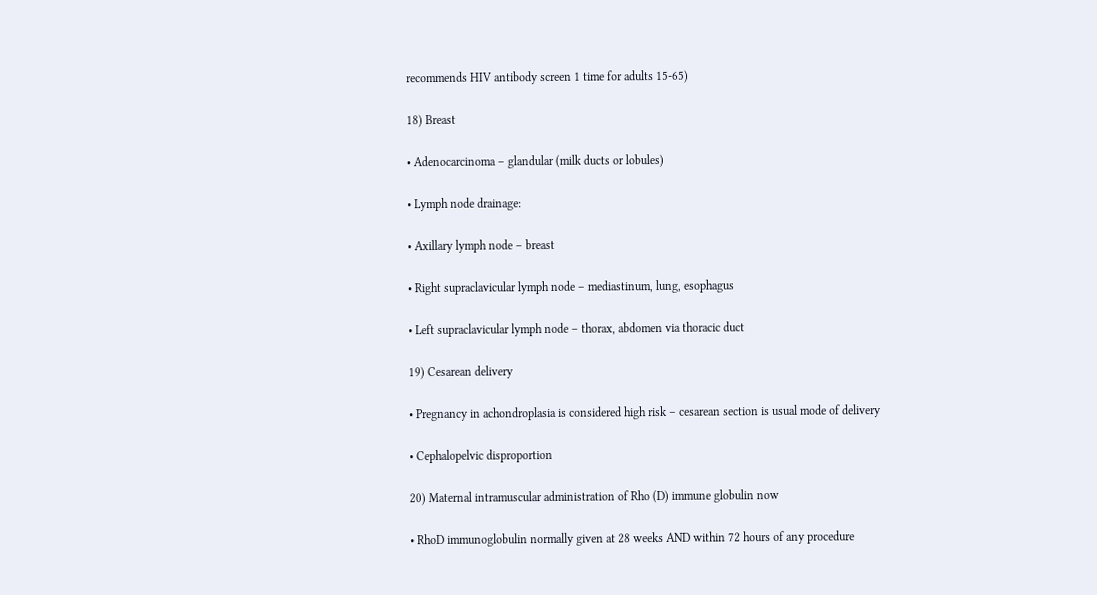recommends HIV antibody screen 1 time for adults 15-65)

18) Breast

• Adenocarcinoma – glandular (milk ducts or lobules)

• Lymph node drainage:

• Axillary lymph node – breast

• Right supraclavicular lymph node – mediastinum, lung, esophagus

• Left supraclavicular lymph node – thorax, abdomen via thoracic duct

19) Cesarean delivery

• Pregnancy in achondroplasia is considered high risk – cesarean section is usual mode of delivery

• Cephalopelvic disproportion

20) Maternal intramuscular administration of Rho (D) immune globulin now

• RhoD immunoglobulin normally given at 28 weeks AND within 72 hours of any procedure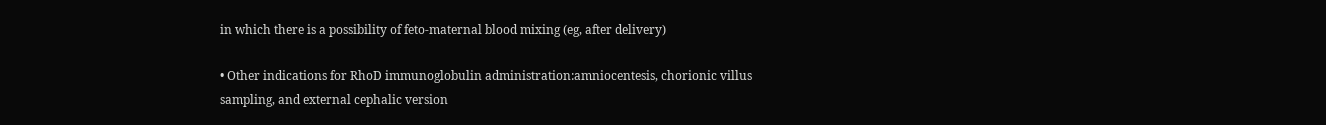in which there is a possibility of feto-maternal blood mixing (eg, after delivery)

• Other indications for RhoD immunoglobulin administration:amniocentesis, chorionic villus sampling, and external cephalic version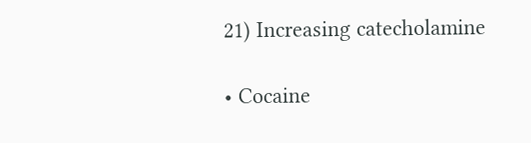21) Increasing catecholamine

• Cocaine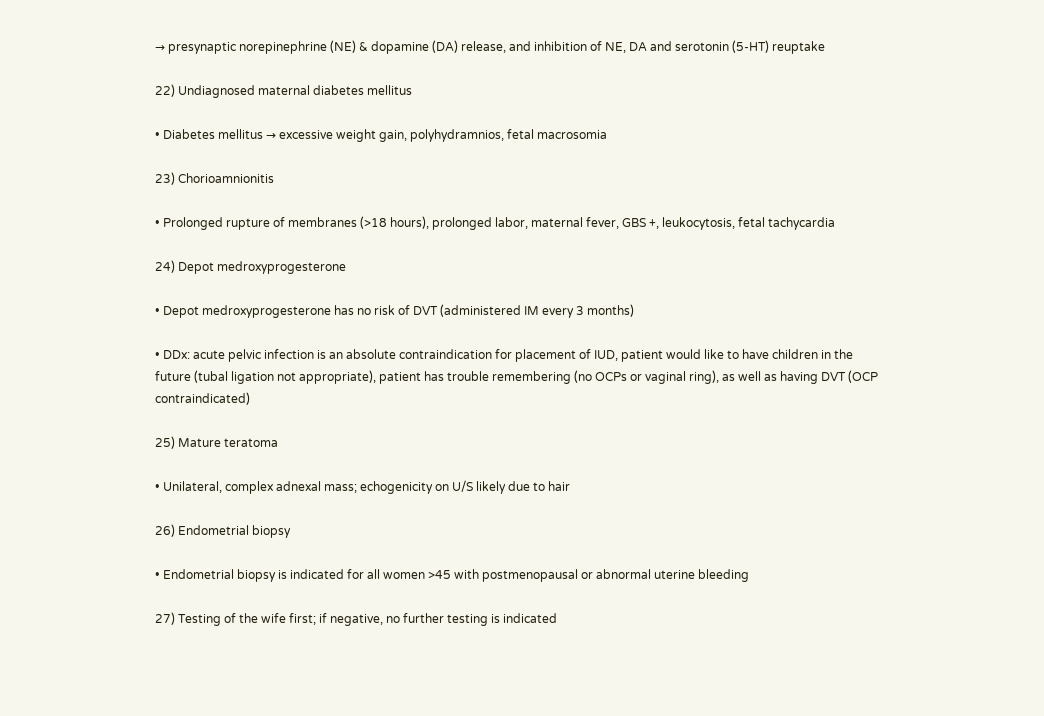→ presynaptic norepinephrine (NE) & dopamine (DA) release, and inhibition of NE, DA and serotonin (5-HT) reuptake

22) Undiagnosed maternal diabetes mellitus

• Diabetes mellitus → excessive weight gain, polyhydramnios, fetal macrosomia

23) Chorioamnionitis

• Prolonged rupture of membranes (>18 hours), prolonged labor, maternal fever, GBS +, leukocytosis, fetal tachycardia

24) Depot medroxyprogesterone

• Depot medroxyprogesterone has no risk of DVT (administered IM every 3 months)

• DDx: acute pelvic infection is an absolute contraindication for placement of IUD, patient would like to have children in the future (tubal ligation not appropriate), patient has trouble remembering (no OCPs or vaginal ring), as well as having DVT (OCP contraindicated)

25) Mature teratoma

• Unilateral, complex adnexal mass; echogenicity on U/S likely due to hair

26) Endometrial biopsy

• Endometrial biopsy is indicated for all women >45 with postmenopausal or abnormal uterine bleeding

27) Testing of the wife first; if negative, no further testing is indicated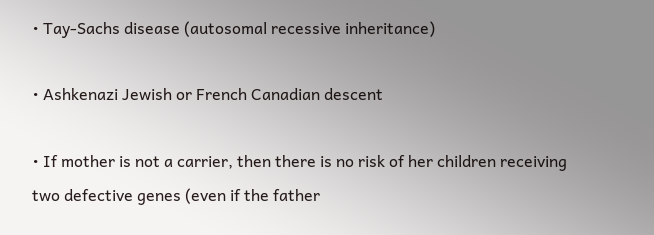• Tay-Sachs disease (autosomal recessive inheritance)

• Ashkenazi Jewish or French Canadian descent

• If mother is not a carrier, then there is no risk of her children receiving two defective genes (even if the father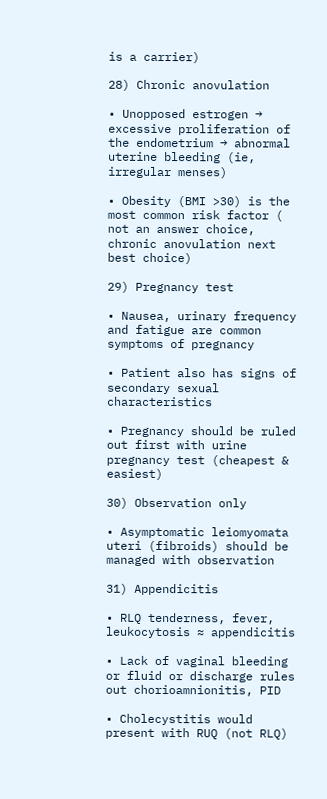is a carrier)

28) Chronic anovulation

• Unopposed estrogen → excessive proliferation of the endometrium → abnormal uterine bleeding (ie, irregular menses)

• Obesity (BMI >30) is the most common risk factor ( not an answer choice, chronic anovulation next best choice)

29) Pregnancy test

• Nausea, urinary frequency and fatigue are common symptoms of pregnancy

• Patient also has signs of secondary sexual characteristics

• Pregnancy should be ruled out first with urine pregnancy test (cheapest & easiest)

30) Observation only

• Asymptomatic leiomyomata uteri (fibroids) should be managed with observation

31) Appendicitis

• RLQ tenderness, fever, leukocytosis ≈ appendicitis

• Lack of vaginal bleeding or fluid or discharge rules out chorioamnionitis, PID

• Cholecystitis would present with RUQ (not RLQ)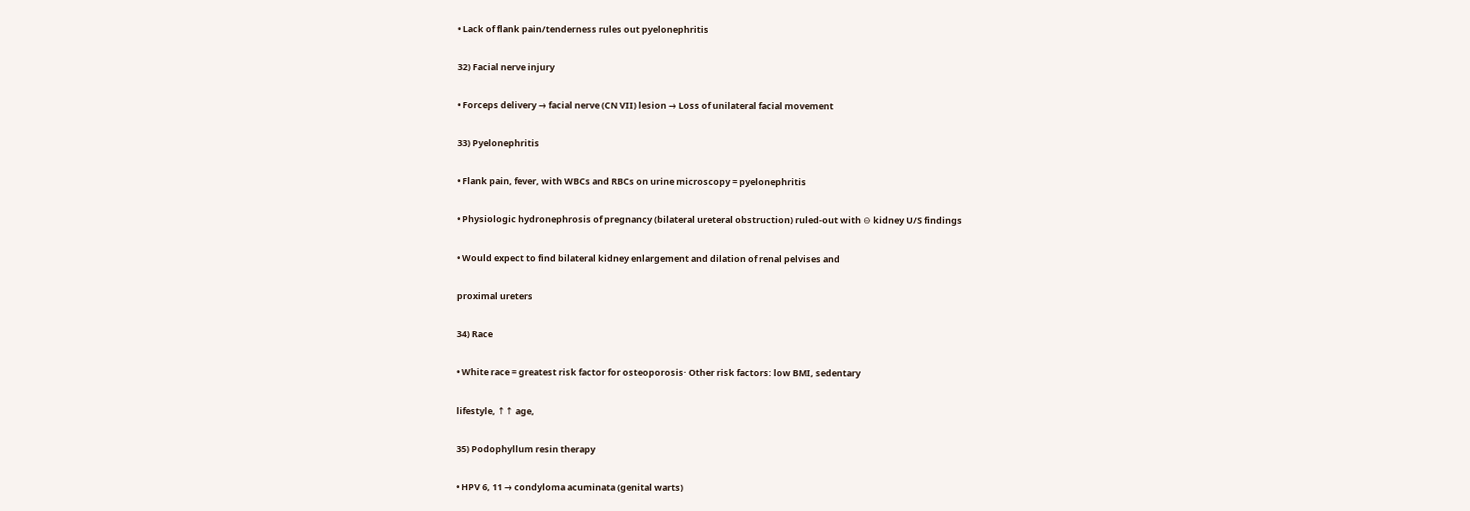• Lack of flank pain/tenderness rules out pyelonephritis

32) Facial nerve injury

• Forceps delivery → facial nerve (CN VII) lesion → Loss of unilateral facial movement

33) Pyelonephritis

• Flank pain, fever, with WBCs and RBCs on urine microscopy = pyelonephritis

• Physiologic hydronephrosis of pregnancy (bilateral ureteral obstruction) ruled-out with ⊖ kidney U/S findings

• Would expect to find bilateral kidney enlargement and dilation of renal pelvises and

proximal ureters

34) Race

• White race = greatest risk factor for osteoporosis· Other risk factors: low BMI, sedentary

lifestyle, ↑↑ age,

35) Podophyllum resin therapy

• HPV 6, 11 → condyloma acuminata (genital warts)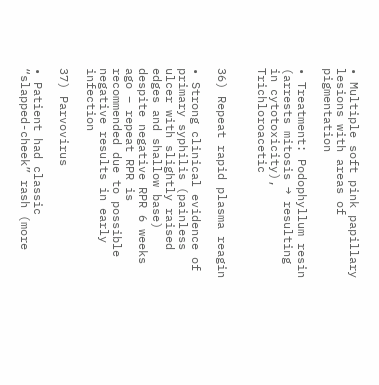• Multiple soft pink papillary lesions with areas of pigmentation

• Treatment: Podophyllum resin (arrests mitosis → resulting in cytotoxicity), Trichloroacetic


36) Repeat rapid plasma reagin

• Strong clinical evidence of primary syphilis (painless ulcer with slightly raised edges and shallow base) despite negative RPR 6 weeks ago – repeat RPR is recommended due to possible negative results in early infection

37) Parvovirus

• Patient had classic “slapped-cheek” rash (more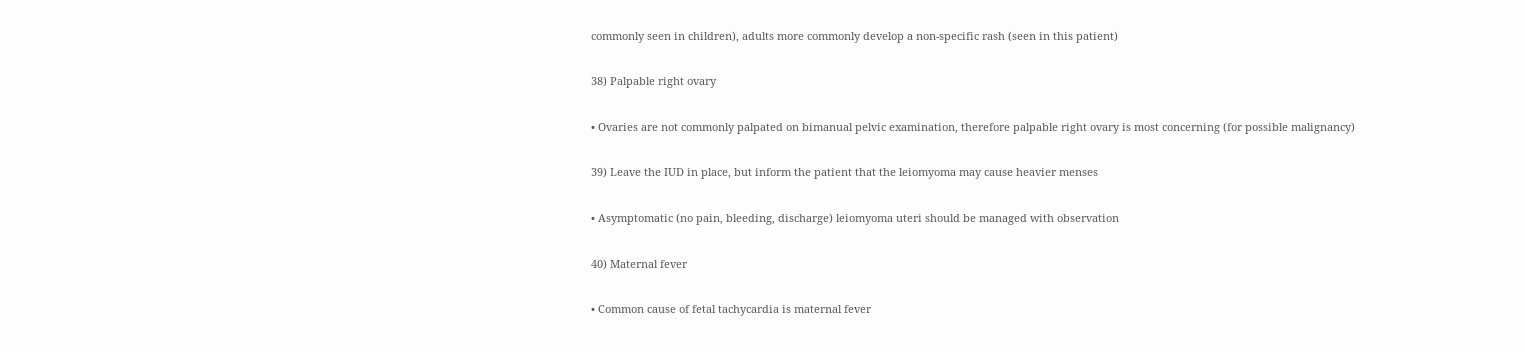commonly seen in children), adults more commonly develop a non-specific rash (seen in this patient)

38) Palpable right ovary

• Ovaries are not commonly palpated on bimanual pelvic examination, therefore palpable right ovary is most concerning (for possible malignancy)

39) Leave the IUD in place, but inform the patient that the leiomyoma may cause heavier menses

• Asymptomatic (no pain, bleeding, discharge) leiomyoma uteri should be managed with observation

40) Maternal fever

• Common cause of fetal tachycardia is maternal fever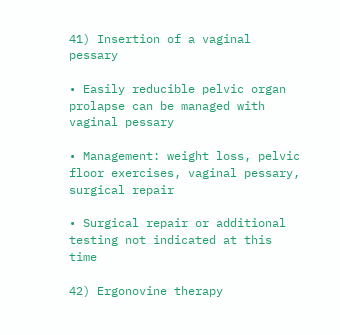41) Insertion of a vaginal pessary

• Easily reducible pelvic organ prolapse can be managed with vaginal pessary

• Management: weight loss, pelvic floor exercises, vaginal pessary, surgical repair

• Surgical repair or additional testing not indicated at this time

42) Ergonovine therapy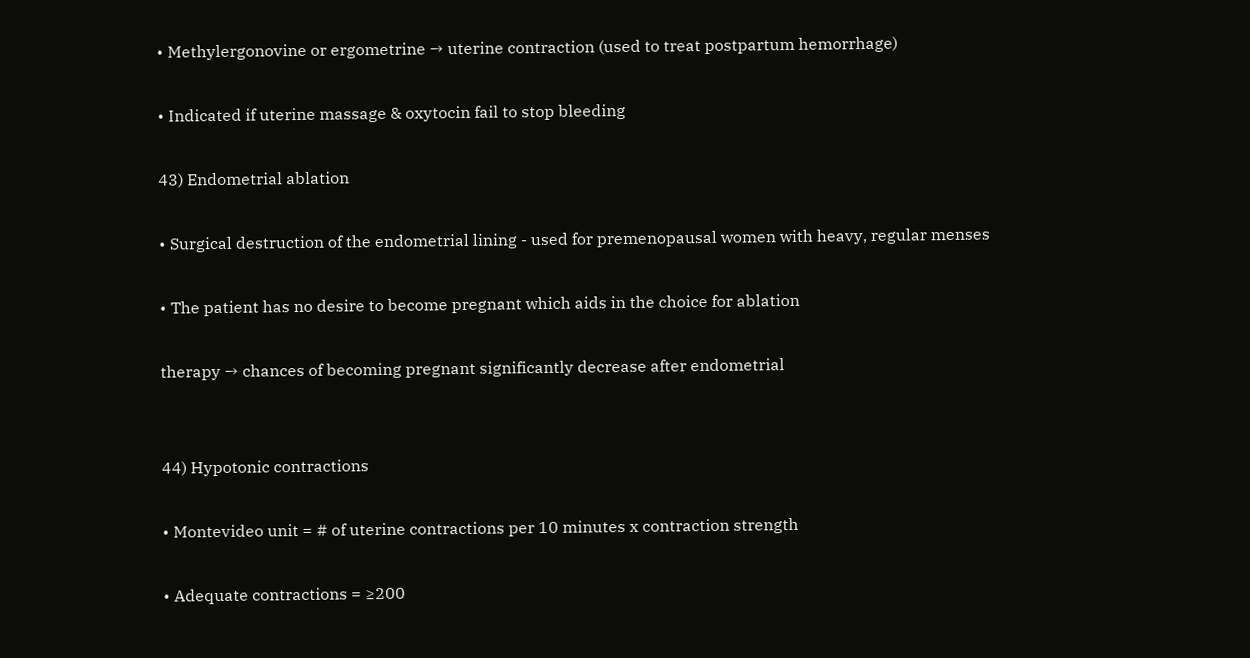• Methylergonovine or ergometrine → uterine contraction (used to treat postpartum hemorrhage)

• Indicated if uterine massage & oxytocin fail to stop bleeding

43) Endometrial ablation

• Surgical destruction of the endometrial lining - used for premenopausal women with heavy, regular menses

• The patient has no desire to become pregnant which aids in the choice for ablation

therapy → chances of becoming pregnant significantly decrease after endometrial


44) Hypotonic contractions

• Montevideo unit = # of uterine contractions per 10 minutes x contraction strength

• Adequate contractions = ≥200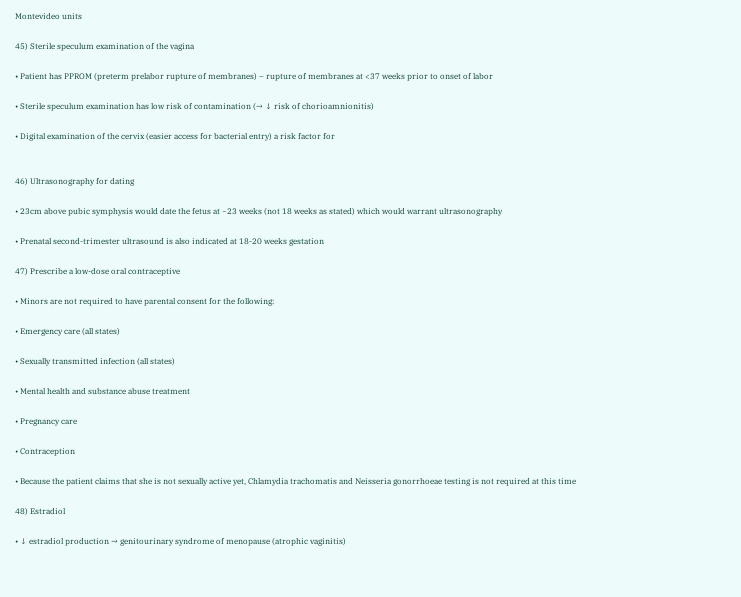Montevideo units

45) Sterile speculum examination of the vagina

• Patient has PPROM (preterm prelabor rupture of membranes) – rupture of membranes at <37 weeks prior to onset of labor

• Sterile speculum examination has low risk of contamination (→ ↓ risk of chorioamnionitis)

• Digital examination of the cervix (easier access for bacterial entry) a risk factor for


46) Ultrasonography for dating

• 23cm above pubic symphysis would date the fetus at ~23 weeks (not 18 weeks as stated) which would warrant ultrasonography

• Prenatal second-trimester ultrasound is also indicated at 18-20 weeks gestation

47) Prescribe a low-dose oral contraceptive

• Minors are not required to have parental consent for the following:

• Emergency care (all states)

• Sexually transmitted infection (all states)

• Mental health and substance abuse treatment

• Pregnancy care

• Contraception

• Because the patient claims that she is not sexually active yet, Chlamydia trachomatis and Neisseria gonorrhoeae testing is not required at this time

48) Estradiol

• ↓ estradiol production → genitourinary syndrome of menopause (atrophic vaginitis)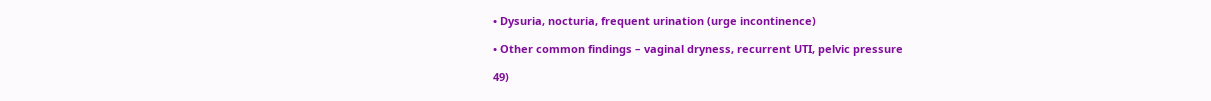• Dysuria, nocturia, frequent urination (urge incontinence)

• Other common findings – vaginal dryness, recurrent UTI, pelvic pressure

49)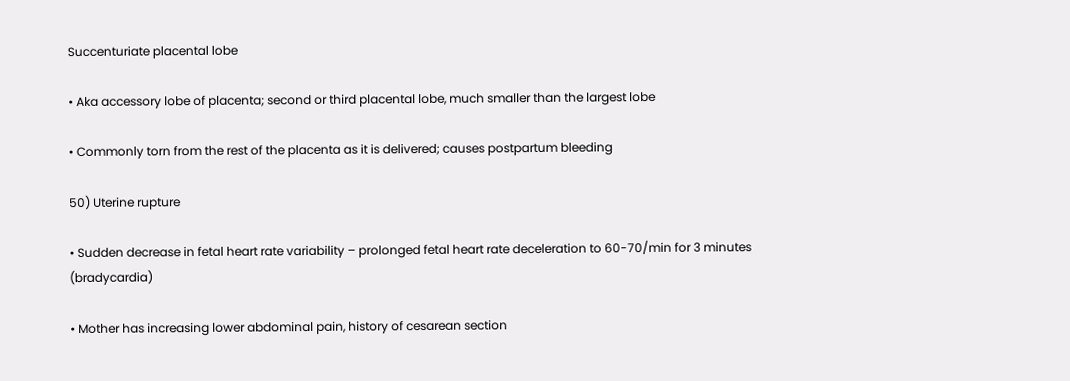Succenturiate placental lobe

• Aka accessory lobe of placenta; second or third placental lobe, much smaller than the largest lobe

• Commonly torn from the rest of the placenta as it is delivered; causes postpartum bleeding

50) Uterine rupture

• Sudden decrease in fetal heart rate variability – prolonged fetal heart rate deceleration to 60-70/min for 3 minutes (bradycardia)

• Mother has increasing lower abdominal pain, history of cesarean section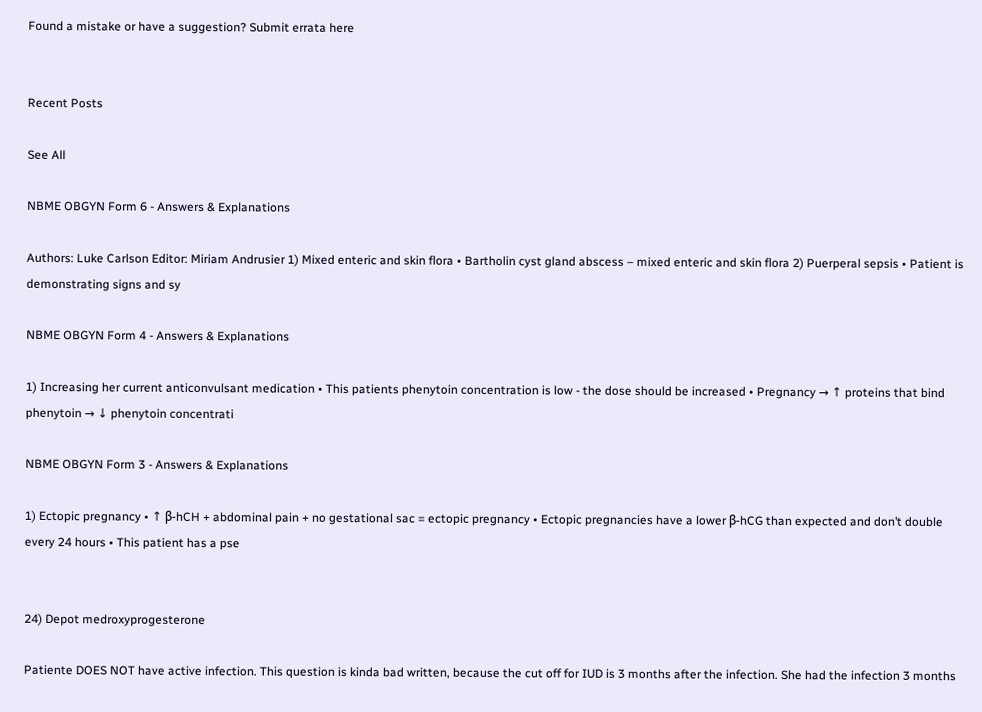Found a mistake or have a suggestion? Submit errata here


Recent Posts

See All

NBME OBGYN Form 6 - Answers & Explanations

Authors: Luke Carlson Editor: Miriam Andrusier 1) Mixed enteric and skin flora • Bartholin cyst gland abscess – mixed enteric and skin flora 2) Puerperal sepsis • Patient is demonstrating signs and sy

NBME OBGYN Form 4 - Answers & Explanations

1) Increasing her current anticonvulsant medication • This patients phenytoin concentration is low - the dose should be increased • Pregnancy → ↑ proteins that bind phenytoin → ↓ phenytoin concentrati

NBME OBGYN Form 3 - Answers & Explanations

1) Ectopic pregnancy • ↑ β-hCH + abdominal pain + no gestational sac = ectopic pregnancy • Ectopic pregnancies have a lower β-hCG than expected and don’t double every 24 hours • This patient has a pse


24) Depot medroxyprogesterone

Patiente DOES NOT have active infection. This question is kinda bad written, because the cut off for IUD is 3 months after the infection. She had the infection 3 months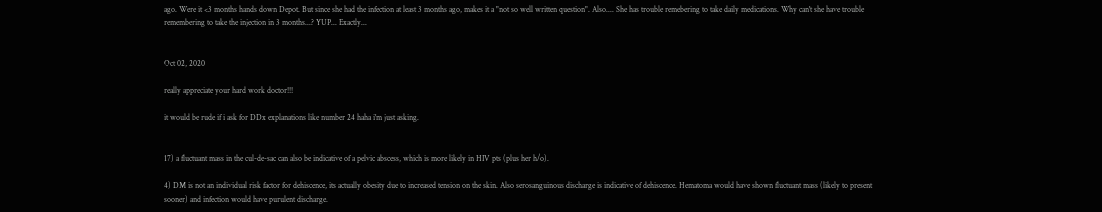ago. Were it <3 months hands down Depot. But since she had the infection at least 3 months ago, makes it a "not so well written question". Also.... She has trouble remebering to take daily medications. Why can't she have trouble remembering to take the injection in 3 months...? YUP... Exactly...


Oct 02, 2020

really appreciate your hard work doctor!!!

it would be rude if i ask for DDx explanations like number 24 haha i'm just asking.


17) a fluctuant mass in the cul-de-sac can also be indicative of a pelvic abscess, which is more likely in HIV pts (plus her h/o).

4) DM is not an individual risk factor for dehiscence, its actually obesity due to increased tension on the skin. Also serosanguinous discharge is indicative of dehiscence. Hematoma would have shown fluctuant mass (likely to present sooner) and infection would have purulent discharge.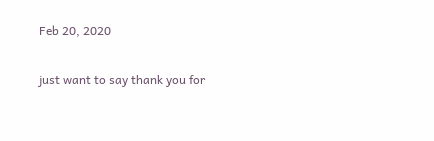Feb 20, 2020

just want to say thank you for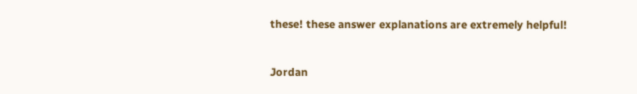these! these answer explanations are extremely helpful!


Jordan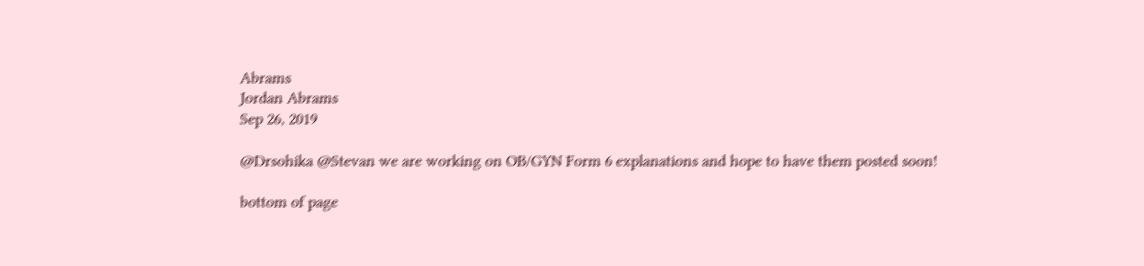Abrams
Jordan Abrams
Sep 26, 2019

@Drsohika @Stevan we are working on OB/GYN Form 6 explanations and hope to have them posted soon!

bottom of page